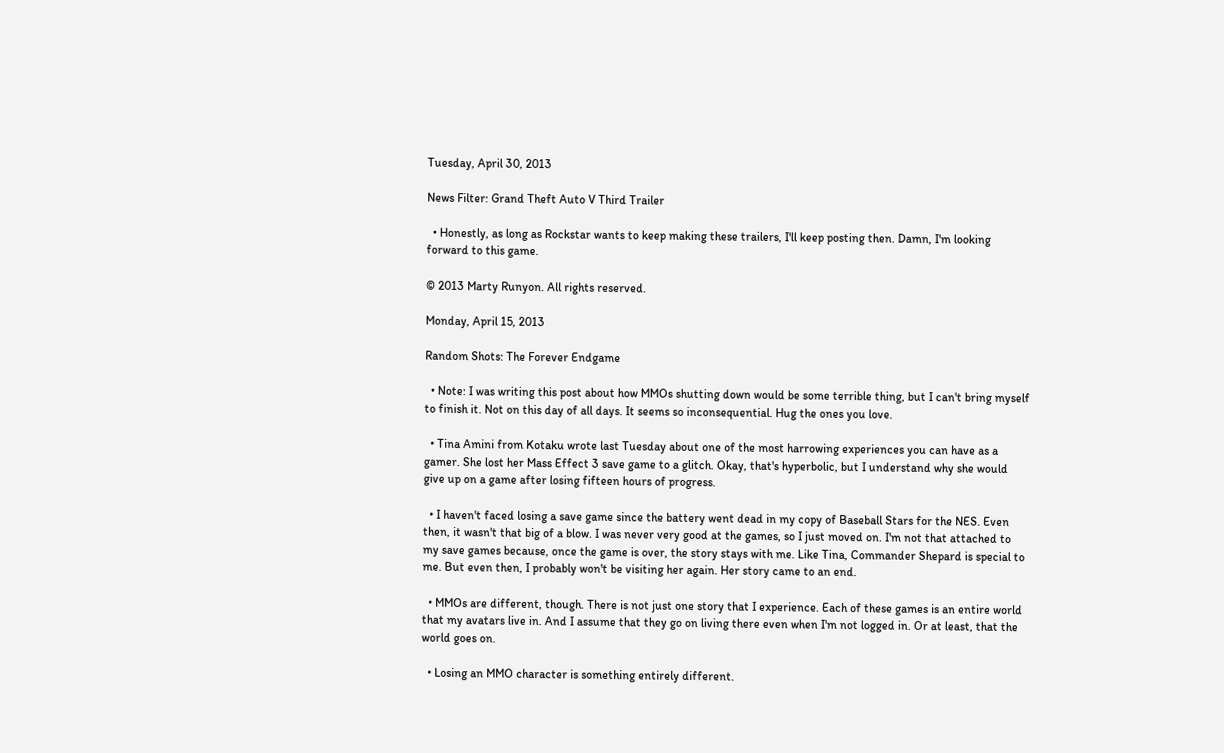Tuesday, April 30, 2013

News Filter: Grand Theft Auto V Third Trailer

  • Honestly, as long as Rockstar wants to keep making these trailers, I'll keep posting then. Damn, I'm looking forward to this game.

© 2013 Marty Runyon. All rights reserved.

Monday, April 15, 2013

Random Shots: The Forever Endgame

  • Note: I was writing this post about how MMOs shutting down would be some terrible thing, but I can't bring myself to finish it. Not on this day of all days. It seems so inconsequential. Hug the ones you love.

  • Tina Amini from Kotaku wrote last Tuesday about one of the most harrowing experiences you can have as a gamer. She lost her Mass Effect 3 save game to a glitch. Okay, that's hyperbolic, but I understand why she would give up on a game after losing fifteen hours of progress.

  • I haven't faced losing a save game since the battery went dead in my copy of Baseball Stars for the NES. Even then, it wasn't that big of a blow. I was never very good at the games, so I just moved on. I'm not that attached to my save games because, once the game is over, the story stays with me. Like Tina, Commander Shepard is special to me. But even then, I probably won't be visiting her again. Her story came to an end.

  • MMOs are different, though. There is not just one story that I experience. Each of these games is an entire world that my avatars live in. And I assume that they go on living there even when I'm not logged in. Or at least, that the world goes on.

  • Losing an MMO character is something entirely different.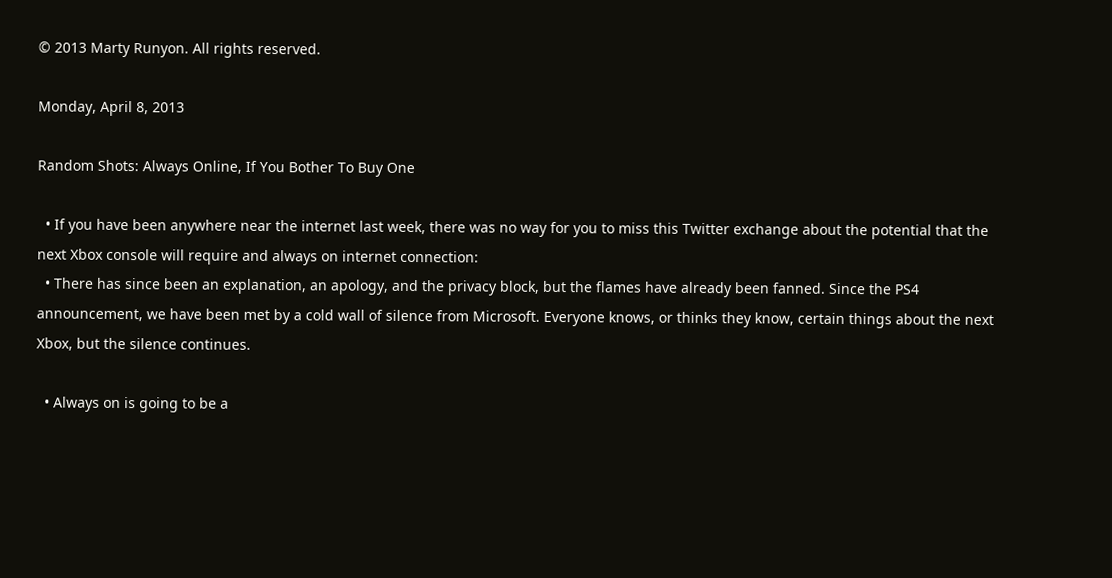© 2013 Marty Runyon. All rights reserved.

Monday, April 8, 2013

Random Shots: Always Online, If You Bother To Buy One

  • If you have been anywhere near the internet last week, there was no way for you to miss this Twitter exchange about the potential that the next Xbox console will require and always on internet connection:
  • There has since been an explanation, an apology, and the privacy block, but the flames have already been fanned. Since the PS4 announcement, we have been met by a cold wall of silence from Microsoft. Everyone knows, or thinks they know, certain things about the next Xbox, but the silence continues.

  • Always on is going to be a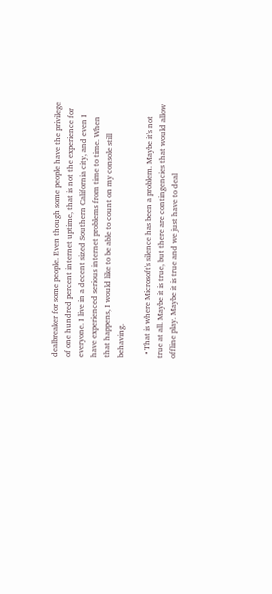dealbreaker for some people. Even though some people have the privilege of one hundred percent internet uptime, that is not the experience for everyone. I live in a decent sized Southern California city, and even I have experienced serious internet problems from time to time. When that happens, I would like to be able to count on my console still behaving.

  • That is where Microsoft's silence has been a problem. Maybe it's not true at all. Maybe it is true, but there are contingencies that would allow offline play. Maybe it is true and we just have to deal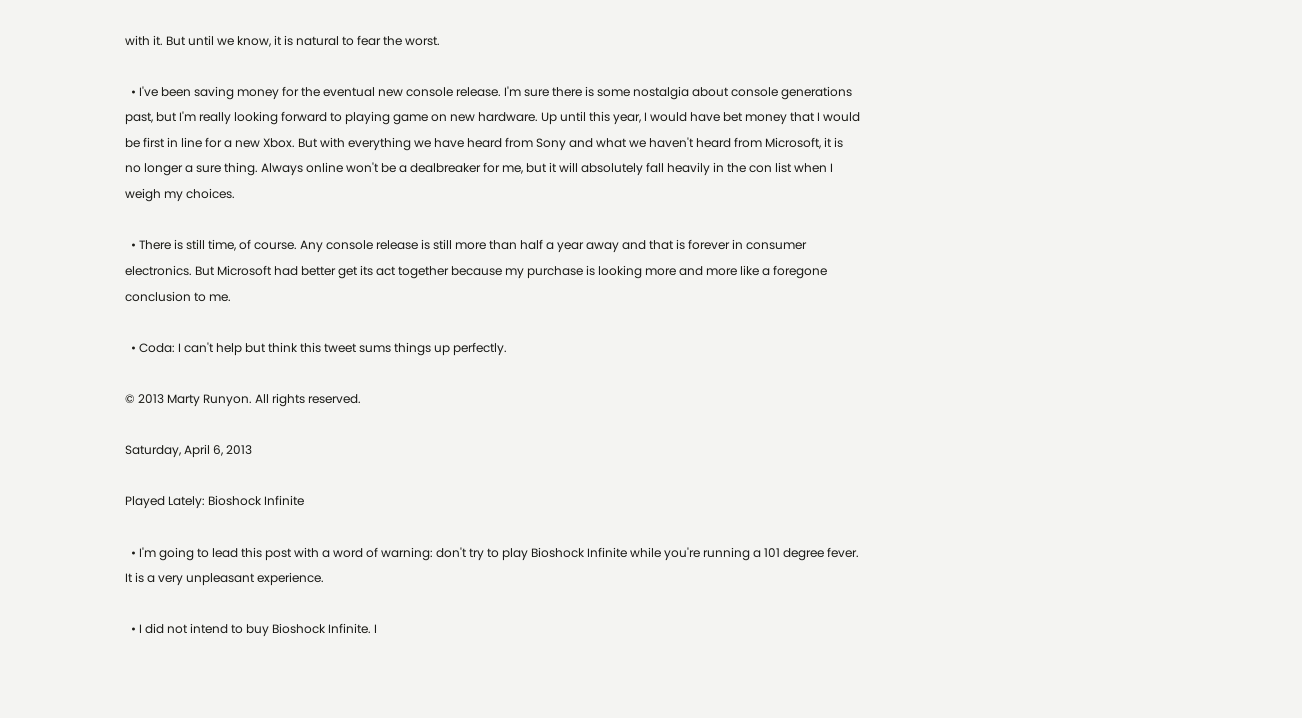with it. But until we know, it is natural to fear the worst.

  • I've been saving money for the eventual new console release. I'm sure there is some nostalgia about console generations past, but I'm really looking forward to playing game on new hardware. Up until this year, I would have bet money that I would be first in line for a new Xbox. But with everything we have heard from Sony and what we haven't heard from Microsoft, it is no longer a sure thing. Always online won't be a dealbreaker for me, but it will absolutely fall heavily in the con list when I weigh my choices.

  • There is still time, of course. Any console release is still more than half a year away and that is forever in consumer electronics. But Microsoft had better get its act together because my purchase is looking more and more like a foregone conclusion to me.

  • Coda: I can't help but think this tweet sums things up perfectly.

© 2013 Marty Runyon. All rights reserved.

Saturday, April 6, 2013

Played Lately: Bioshock Infinite

  • I'm going to lead this post with a word of warning: don't try to play Bioshock Infinite while you're running a 101 degree fever. It is a very unpleasant experience.

  • I did not intend to buy Bioshock Infinite. I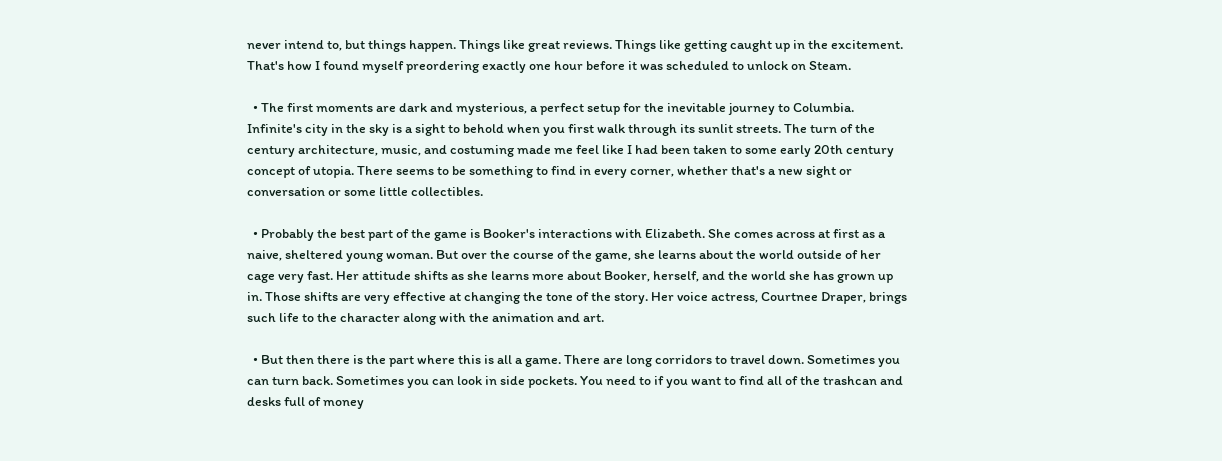never intend to, but things happen. Things like great reviews. Things like getting caught up in the excitement. That's how I found myself preordering exactly one hour before it was scheduled to unlock on Steam.

  • The first moments are dark and mysterious, a perfect setup for the inevitable journey to Columbia. Infinite's city in the sky is a sight to behold when you first walk through its sunlit streets. The turn of the century architecture, music, and costuming made me feel like I had been taken to some early 20th century concept of utopia. There seems to be something to find in every corner, whether that's a new sight or conversation or some little collectibles.

  • Probably the best part of the game is Booker's interactions with Elizabeth. She comes across at first as a naive, sheltered young woman. But over the course of the game, she learns about the world outside of her cage very fast. Her attitude shifts as she learns more about Booker, herself, and the world she has grown up in. Those shifts are very effective at changing the tone of the story. Her voice actress, Courtnee Draper, brings such life to the character along with the animation and art.

  • But then there is the part where this is all a game. There are long corridors to travel down. Sometimes you can turn back. Sometimes you can look in side pockets. You need to if you want to find all of the trashcan and desks full of money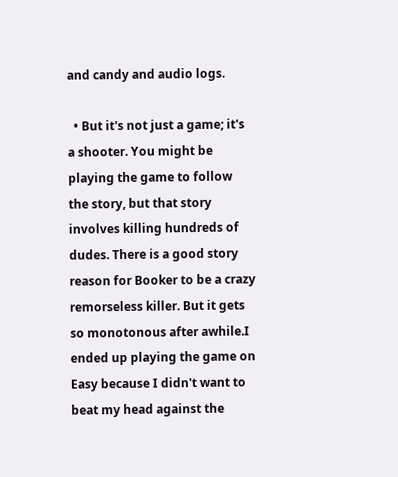and candy and audio logs.

  • But it's not just a game; it's a shooter. You might be playing the game to follow the story, but that story involves killing hundreds of dudes. There is a good story reason for Booker to be a crazy remorseless killer. But it gets so monotonous after awhile.I ended up playing the game on Easy because I didn't want to beat my head against the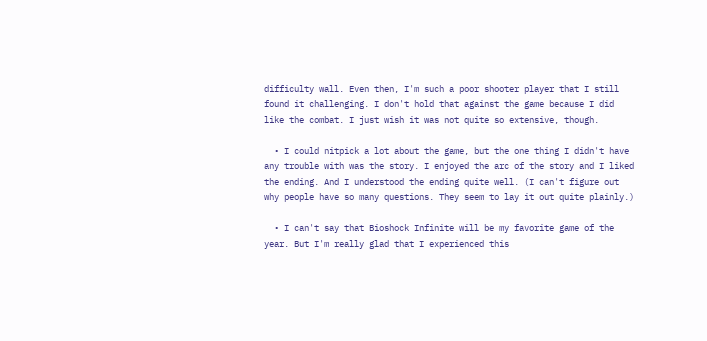difficulty wall. Even then, I'm such a poor shooter player that I still found it challenging. I don't hold that against the game because I did like the combat. I just wish it was not quite so extensive, though.

  • I could nitpick a lot about the game, but the one thing I didn't have any trouble with was the story. I enjoyed the arc of the story and I liked the ending. And I understood the ending quite well. (I can't figure out why people have so many questions. They seem to lay it out quite plainly.)

  • I can't say that Bioshock Infinite will be my favorite game of the year. But I'm really glad that I experienced this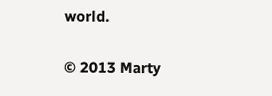world.

© 2013 Marty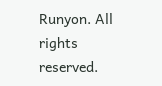Runyon. All rights reserved.